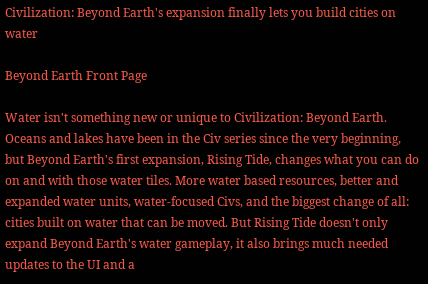Civilization: Beyond Earth's expansion finally lets you build cities on water

Beyond Earth Front Page

Water isn't something new or unique to Civilization: Beyond Earth. Oceans and lakes have been in the Civ series since the very beginning, but Beyond Earth's first expansion, Rising Tide, changes what you can do on and with those water tiles. More water based resources, better and expanded water units, water-focused Civs, and the biggest change of all: cities built on water that can be moved. But Rising Tide doesn't only expand Beyond Earth's water gameplay, it also brings much needed updates to the UI and a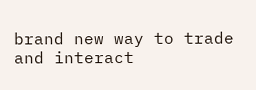brand new way to trade and interact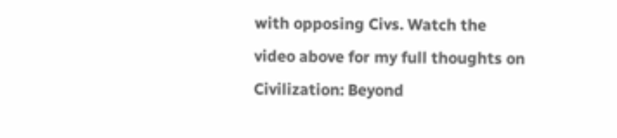with opposing Civs. Watch the video above for my full thoughts on Civilization: Beyond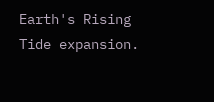Earth's Rising Tide expansion.